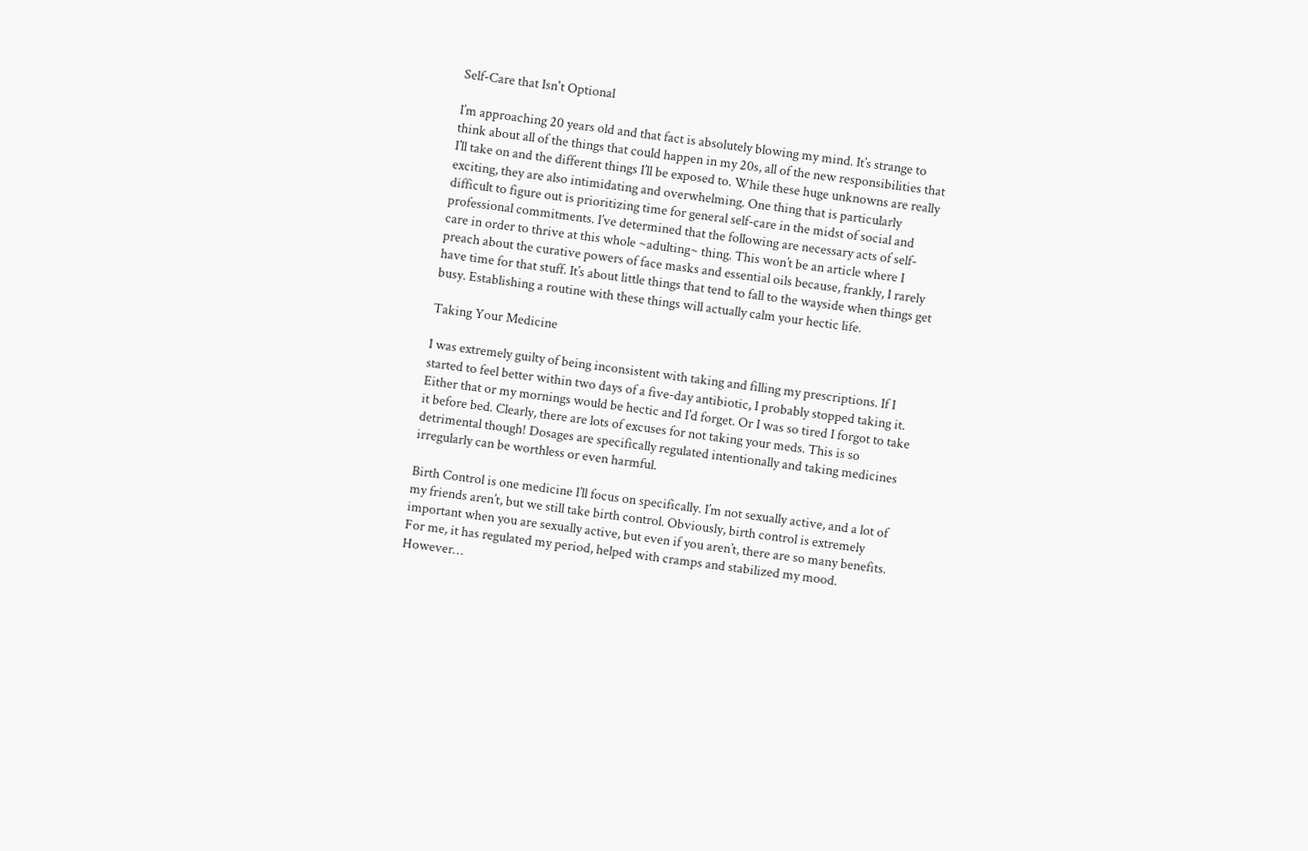Self-Care that Isn't Optional

I’m approaching 20 years old and that fact is absolutely blowing my mind. It’s strange to think about all of the things that could happen in my 20s, all of the new responsibilities that I’ll take on and the different things I’ll be exposed to. While these huge unknowns are really exciting, they are also intimidating and overwhelming. One thing that is particularly difficult to figure out is prioritizing time for general self-care in the midst of social and professional commitments. I’ve determined that the following are necessary acts of self-care in order to thrive at this whole ~adulting~ thing. This won’t be an article where I preach about the curative powers of face masks and essential oils because, frankly, I rarely have time for that stuff. It’s about little things that tend to fall to the wayside when things get busy. Establishing a routine with these things will actually calm your hectic life.

Taking Your Medicine

I was extremely guilty of being inconsistent with taking and filling my prescriptions. If I started to feel better within two days of a five-day antibiotic, I probably stopped taking it. Either that or my mornings would be hectic and I’d forget. Or I was so tired I forgot to take it before bed. Clearly, there are lots of excuses for not taking your meds. This is so detrimental though! Dosages are specifically regulated intentionally and taking medicines irregularly can be worthless or even harmful.

Birth Control is one medicine I’ll focus on specifically. I’m not sexually active, and a lot of my friends aren’t, but we still take birth control. Obviously, birth control is extremely important when you are sexually active, but even if you aren’t, there are so many benefits. For me, it has regulated my period, helped with cramps and stabilized my mood. However…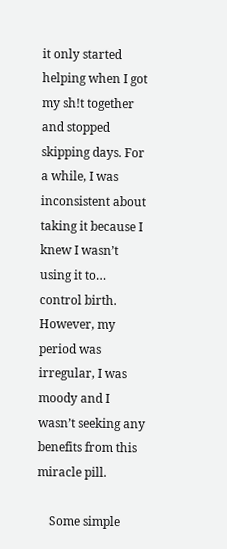it only started helping when I got my sh!t together and stopped skipping days. For a while, I was inconsistent about taking it because I knew I wasn’t using it to… control birth. However, my period was irregular, I was moody and I wasn’t seeking any benefits from this miracle pill.

    Some simple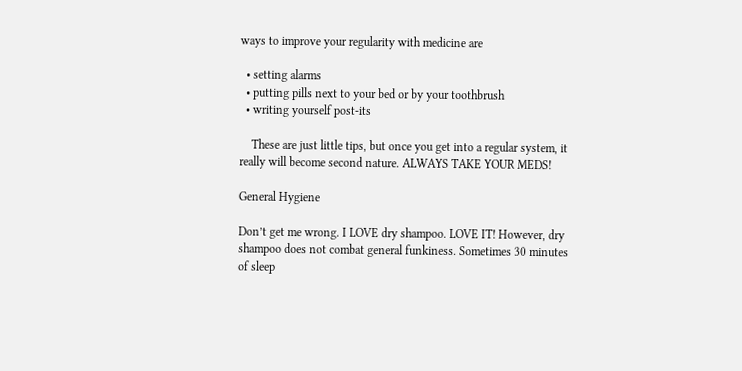ways to improve your regularity with medicine are

  • setting alarms
  • putting pills next to your bed or by your toothbrush
  • writing yourself post-its

    These are just little tips, but once you get into a regular system, it really will become second nature. ALWAYS TAKE YOUR MEDS!

General Hygiene

Don’t get me wrong. I LOVE dry shampoo. LOVE IT! However, dry shampoo does not combat general funkiness. Sometimes 30 minutes of sleep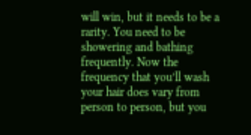will win, but it needs to be a rarity. You need to be showering and bathing frequently. Now the frequency that you’ll wash your hair does vary from person to person, but you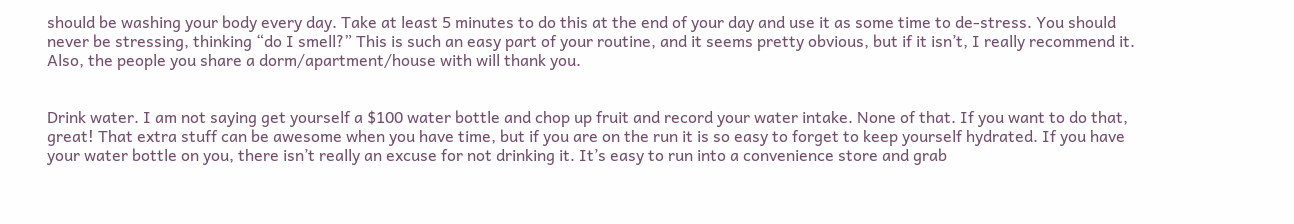should be washing your body every day. Take at least 5 minutes to do this at the end of your day and use it as some time to de-stress. You should never be stressing, thinking “do I smell?” This is such an easy part of your routine, and it seems pretty obvious, but if it isn’t, I really recommend it. Also, the people you share a dorm/apartment/house with will thank you.


Drink water. I am not saying get yourself a $100 water bottle and chop up fruit and record your water intake. None of that. If you want to do that, great! That extra stuff can be awesome when you have time, but if you are on the run it is so easy to forget to keep yourself hydrated. If you have your water bottle on you, there isn’t really an excuse for not drinking it. It’s easy to run into a convenience store and grab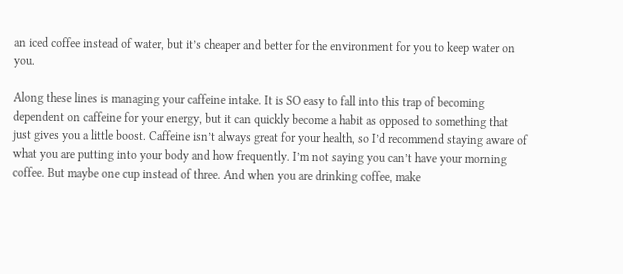an iced coffee instead of water, but it’s cheaper and better for the environment for you to keep water on you.

Along these lines is managing your caffeine intake. It is SO easy to fall into this trap of becoming dependent on caffeine for your energy, but it can quickly become a habit as opposed to something that just gives you a little boost. Caffeine isn’t always great for your health, so I’d recommend staying aware of what you are putting into your body and how frequently. I’m not saying you can’t have your morning coffee. But maybe one cup instead of three. And when you are drinking coffee, make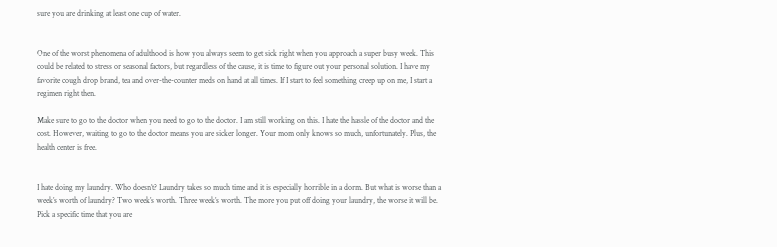sure you are drinking at least one cup of water.


One of the worst phenomena of adulthood is how you always seem to get sick right when you approach a super busy week. This could be related to stress or seasonal factors, but regardless of the cause, it is time to figure out your personal solution. I have my favorite cough drop brand, tea and over-the-counter meds on hand at all times. If I start to feel something creep up on me, I start a regimen right then.

Make sure to go to the doctor when you need to go to the doctor. I am still working on this. I hate the hassle of the doctor and the cost. However, waiting to go to the doctor means you are sicker longer. Your mom only knows so much, unfortunately. Plus, the health center is free.


I hate doing my laundry. Who doesn’t? Laundry takes so much time and it is especially horrible in a dorm. But what is worse than a week’s worth of laundry? Two week’s worth. Three week’s worth. The more you put off doing your laundry, the worse it will be. Pick a specific time that you are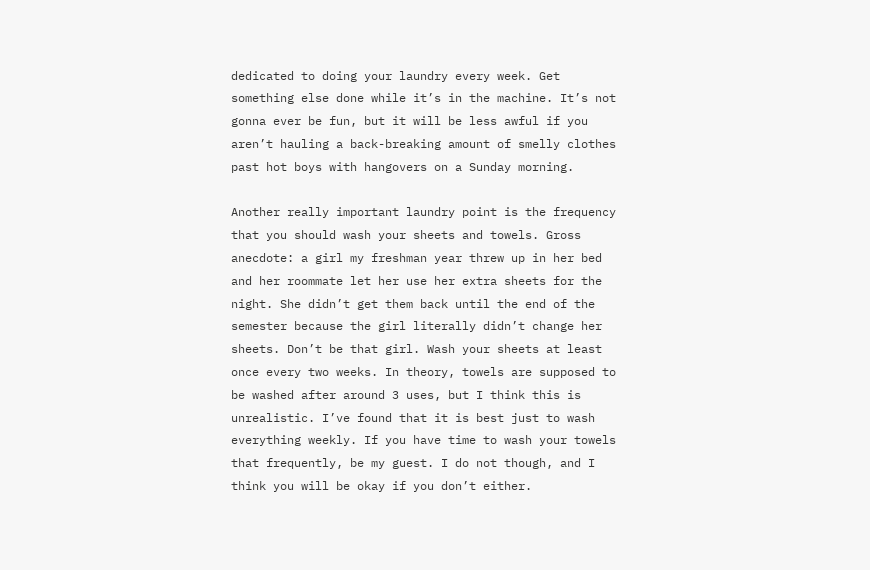dedicated to doing your laundry every week. Get something else done while it’s in the machine. It’s not gonna ever be fun, but it will be less awful if you aren’t hauling a back-breaking amount of smelly clothes past hot boys with hangovers on a Sunday morning.

Another really important laundry point is the frequency that you should wash your sheets and towels. Gross anecdote: a girl my freshman year threw up in her bed and her roommate let her use her extra sheets for the night. She didn’t get them back until the end of the semester because the girl literally didn’t change her sheets. Don’t be that girl. Wash your sheets at least once every two weeks. In theory, towels are supposed to be washed after around 3 uses, but I think this is unrealistic. I’ve found that it is best just to wash everything weekly. If you have time to wash your towels that frequently, be my guest. I do not though, and I think you will be okay if you don’t either.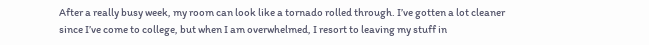After a really busy week, my room can look like a tornado rolled through. I’ve gotten a lot cleaner since I’ve come to college, but when I am overwhelmed, I resort to leaving my stuff in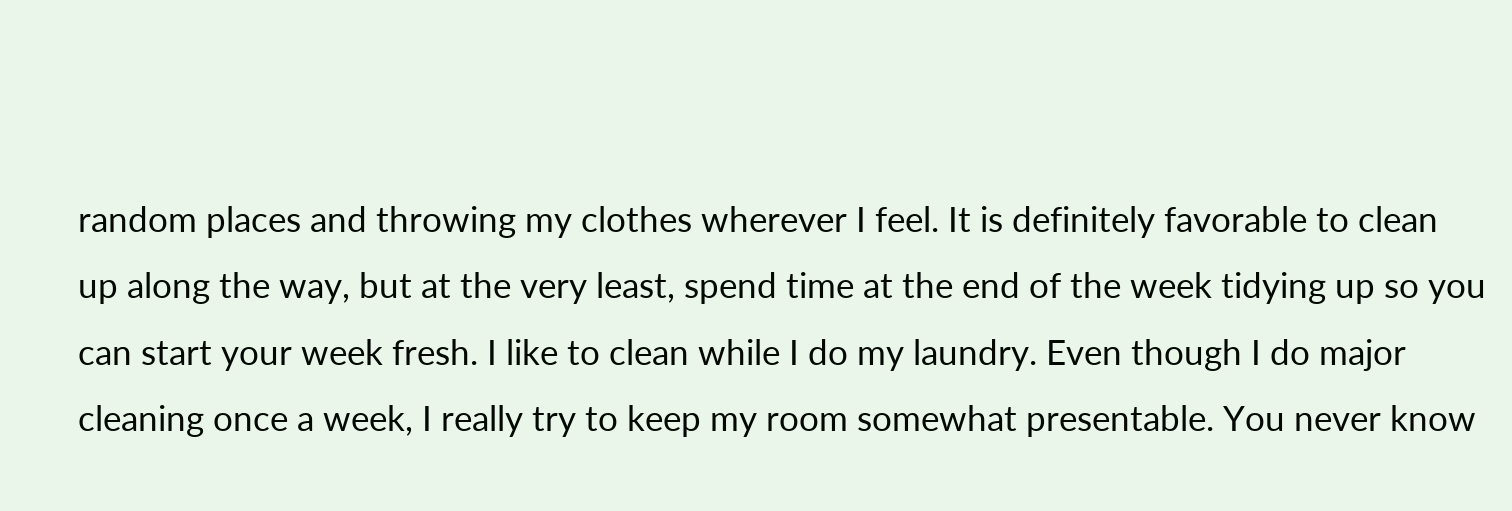random places and throwing my clothes wherever I feel. It is definitely favorable to clean up along the way, but at the very least, spend time at the end of the week tidying up so you can start your week fresh. I like to clean while I do my laundry. Even though I do major cleaning once a week, I really try to keep my room somewhat presentable. You never know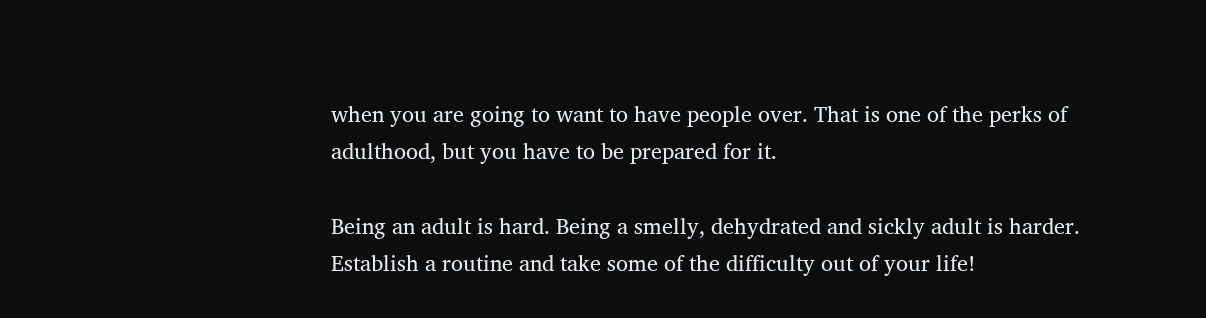when you are going to want to have people over. That is one of the perks of adulthood, but you have to be prepared for it.

Being an adult is hard. Being a smelly, dehydrated and sickly adult is harder. Establish a routine and take some of the difficulty out of your life!